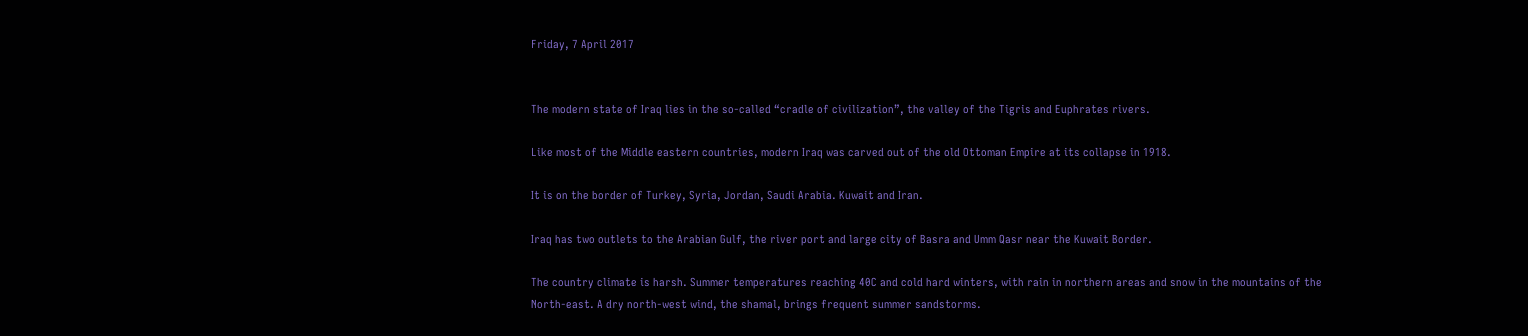Friday, 7 April 2017


The modern state of Iraq lies in the so-called “cradle of civilization”, the valley of the Tigris and Euphrates rivers.

Like most of the Middle eastern countries, modern Iraq was carved out of the old Ottoman Empire at its collapse in 1918.

It is on the border of Turkey, Syria, Jordan, Saudi Arabia. Kuwait and Iran.

Iraq has two outlets to the Arabian Gulf, the river port and large city of Basra and Umm Qasr near the Kuwait Border.

The country climate is harsh. Summer temperatures reaching 40C and cold hard winters, with rain in northern areas and snow in the mountains of the North-east. A dry north-west wind, the shamal, brings frequent summer sandstorms.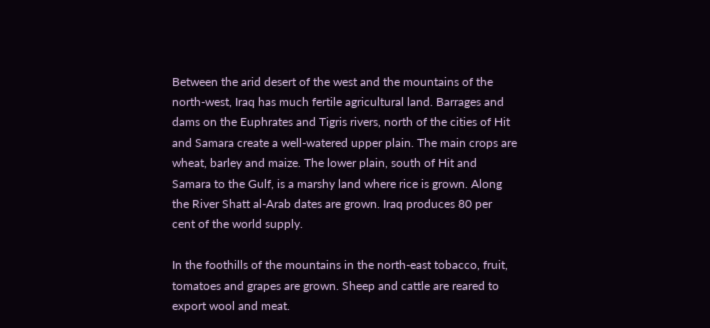Between the arid desert of the west and the mountains of the north-west, Iraq has much fertile agricultural land. Barrages and dams on the Euphrates and Tigris rivers, north of the cities of Hit and Samara create a well-watered upper plain. The main crops are wheat, barley and maize. The lower plain, south of Hit and Samara to the Gulf, is a marshy land where rice is grown. Along the River Shatt al-Arab dates are grown. Iraq produces 80 per cent of the world supply.

In the foothills of the mountains in the north-east tobacco, fruit, tomatoes and grapes are grown. Sheep and cattle are reared to export wool and meat.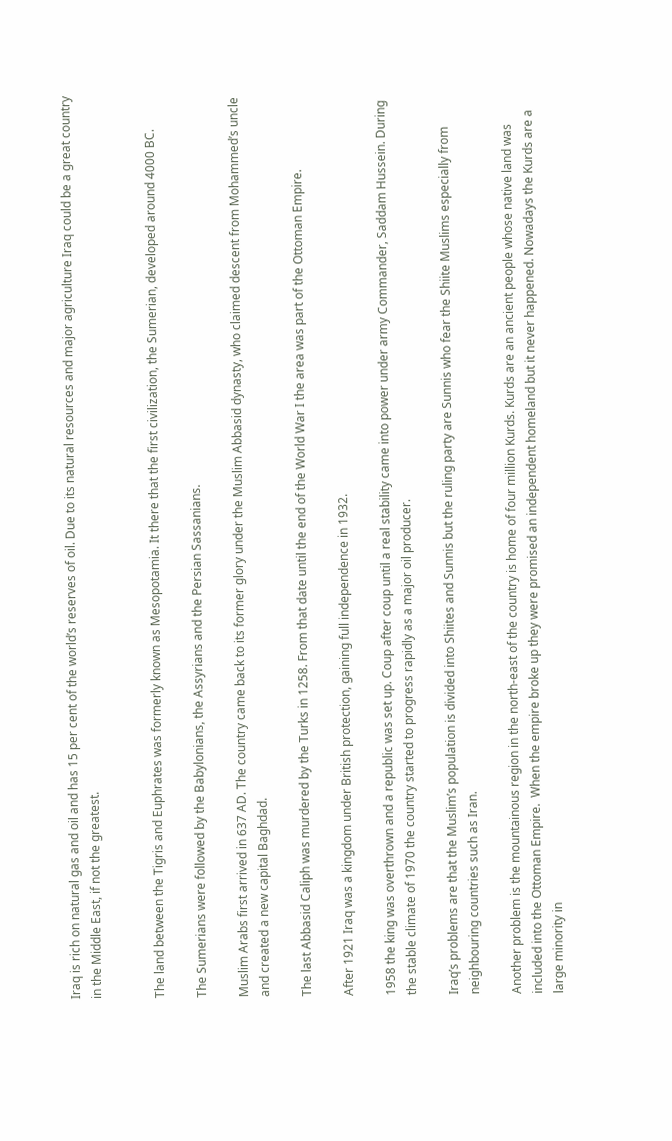Iraq is rich on natural gas and oil and has 15 per cent of the world’s reserves of oil. Due to its natural resources and major agriculture Iraq could be a great country in the Middle East, if not the greatest.


The land between the Tigris and Euphrates was formerly known as Mesopotamia. It there that the first civilization, the Sumerian, developed around 4000 BC.

The Sumerians were followed by the Babylonians, the Assyrians and the Persian Sassanians.

Muslim Arabs first arrived in 637 AD. The country came back to its former glory under the Muslim Abbasid dynasty, who claimed descent from Mohammed’s uncle and created a new capital Baghdad.

The last Abbasid Caliph was murdered by the Turks in 1258. From that date until the end of the World War I the area was part of the Ottoman Empire.

After 1921 Iraq was a kingdom under British protection, gaining full independence in 1932.

1958 the king was overthrown and a republic was set up. Coup after coup until a real stability came into power under army Commander, Saddam Hussein. During the stable climate of 1970 the country started to progress rapidly as a major oil producer.

Iraq’s problems are that the Muslim’s population is divided into Shiites and Sunnis but the ruling party are Sunnis who fear the Shiite Muslims especially from neighbouring countries such as Iran.

Another problem is the mountainous region in the north-east of the country is home of four million Kurds. Kurds are an ancient people whose native land was included into the Ottoman Empire.  When the empire broke up they were promised an independent homeland but it never happened. Nowadays the Kurds are a large minority in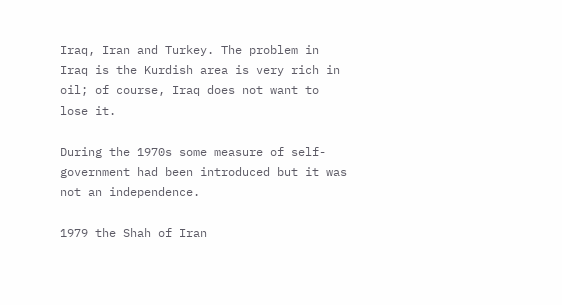Iraq, Iran and Turkey. The problem in Iraq is the Kurdish area is very rich in oil; of course, Iraq does not want to lose it.

During the 1970s some measure of self-government had been introduced but it was not an independence.

1979 the Shah of Iran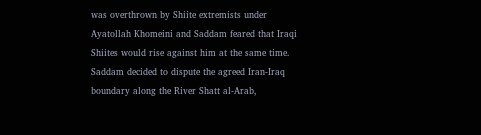was overthrown by Shiite extremists under Ayatollah Khomeini and Saddam feared that Iraqi Shiites would rise against him at the same time. Saddam decided to dispute the agreed Iran-Iraq boundary along the River Shatt al-Arab,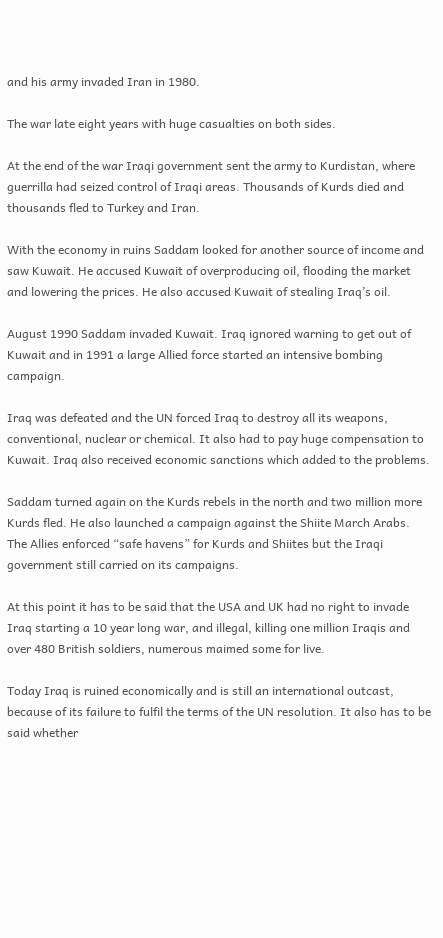and his army invaded Iran in 1980.

The war late eight years with huge casualties on both sides.

At the end of the war Iraqi government sent the army to Kurdistan, where guerrilla had seized control of Iraqi areas. Thousands of Kurds died and thousands fled to Turkey and Iran.

With the economy in ruins Saddam looked for another source of income and saw Kuwait. He accused Kuwait of overproducing oil, flooding the market and lowering the prices. He also accused Kuwait of stealing Iraq’s oil.

August 1990 Saddam invaded Kuwait. Iraq ignored warning to get out of Kuwait and in 1991 a large Allied force started an intensive bombing campaign.

Iraq was defeated and the UN forced Iraq to destroy all its weapons, conventional, nuclear or chemical. It also had to pay huge compensation to Kuwait. Iraq also received economic sanctions which added to the problems.

Saddam turned again on the Kurds rebels in the north and two million more Kurds fled. He also launched a campaign against the Shiite March Arabs. The Allies enforced “safe havens” for Kurds and Shiites but the Iraqi government still carried on its campaigns.

At this point it has to be said that the USA and UK had no right to invade Iraq starting a 10 year long war, and illegal, killing one million Iraqis and over 480 British soldiers, numerous maimed some for live.

Today Iraq is ruined economically and is still an international outcast, because of its failure to fulfil the terms of the UN resolution. It also has to be said whether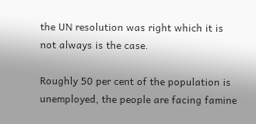the UN resolution was right which it is not always is the case.

Roughly 50 per cent of the population is unemployed, the people are facing famine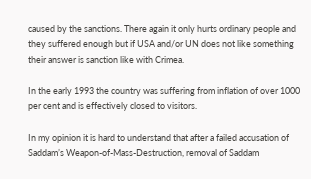caused by the sanctions. There again it only hurts ordinary people and they suffered enough but if USA and/or UN does not like something their answer is sanction like with Crimea.

In the early 1993 the country was suffering from inflation of over 1000 per cent and is effectively closed to visitors.

In my opinion it is hard to understand that after a failed accusation of Saddam’s Weapon-of-Mass-Destruction, removal of Saddam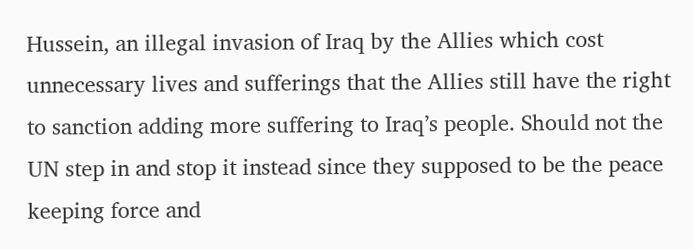Hussein, an illegal invasion of Iraq by the Allies which cost unnecessary lives and sufferings that the Allies still have the right to sanction adding more suffering to Iraq’s people. Should not the UN step in and stop it instead since they supposed to be the peace keeping force and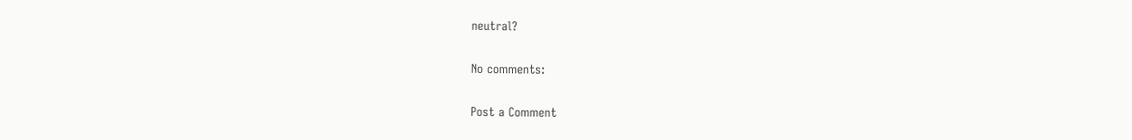neutral?

No comments:

Post a Comment